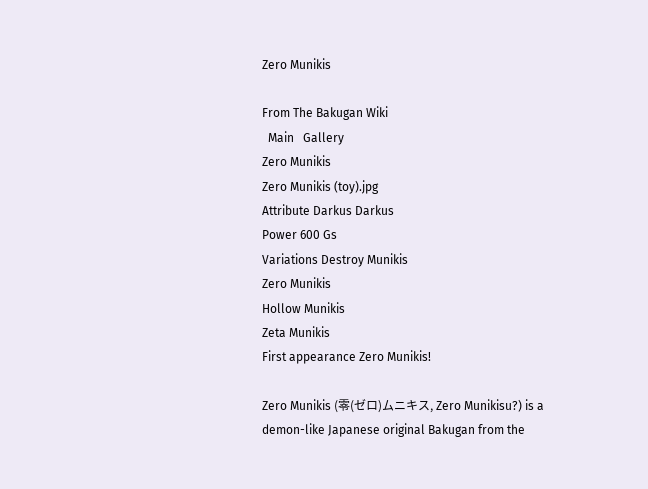Zero Munikis

From The Bakugan Wiki
  Main   Gallery
Zero Munikis
Zero Munikis (toy).jpg
Attribute Darkus Darkus
Power 600 Gs
Variations Destroy Munikis
Zero Munikis
Hollow Munikis
Zeta Munikis
First appearance Zero Munikis!

Zero Munikis (零(ゼロ)ムニキス, Zero Munikisu?) is a demon-like Japanese original Bakugan from the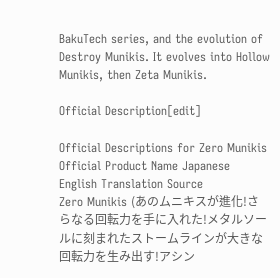BakuTech series, and the evolution of Destroy Munikis. It evolves into Hollow Munikis, then Zeta Munikis.

Official Description[edit]

Official Descriptions for Zero Munikis
Official Product Name Japanese English Translation Source
Zero Munikis (あのムニキスが進化!さらなる回転力を手に入れた!メタルソールに刻まれたストームラインが大きな回転力を生み出す!アシン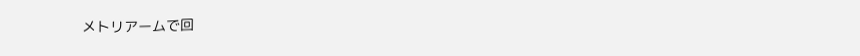メトリアームで回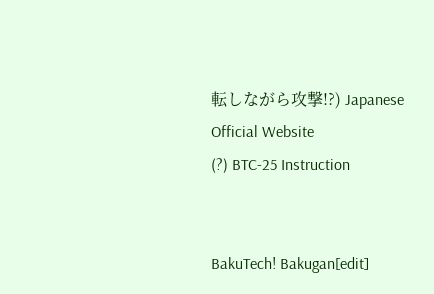転しながら攻撃!?) Japanese Official Website
(?) BTC-25 Instruction


BakuTech! Bakugan[edit]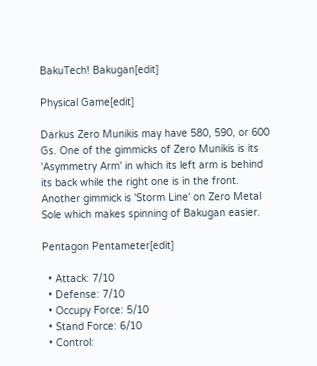BakuTech! Bakugan[edit]

Physical Game[edit]

Darkus Zero Munikis may have 580, 590, or 600 Gs. One of the gimmicks of Zero Munikis is its 'Asymmetry Arm' in which its left arm is behind its back while the right one is in the front. Another gimmick is 'Storm Line' on Zero Metal Sole which makes spinning of Bakugan easier.

Pentagon Pentameter[edit]

  • Attack: 7/10
  • Defense: 7/10
  • Occupy Force: 5/10
  • Stand Force: 6/10
  • Control: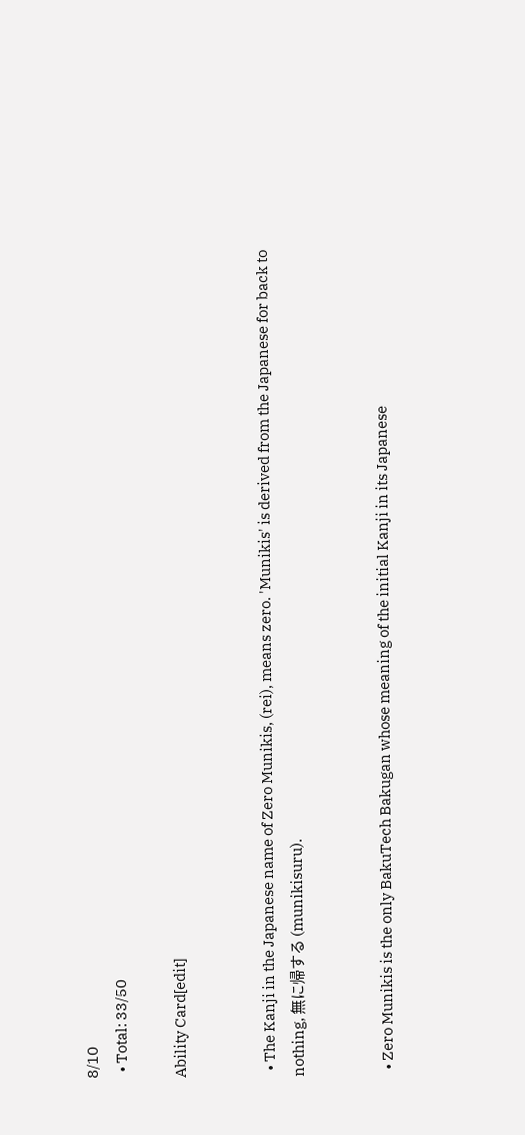8/10
  • Total: 33/50

Ability Card[edit]


  • The Kanji in the Japanese name of Zero Munikis, (rei), means zero. 'Munikis' is derived from the Japanese for back to nothing, 無に帰する (munikisuru).


  • Zero Munikis is the only BakuTech Bakugan whose meaning of the initial Kanji in its Japanese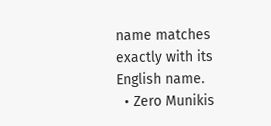name matches exactly with its English name.
  • Zero Munikis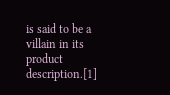is said to be a villain in its product description.[1]